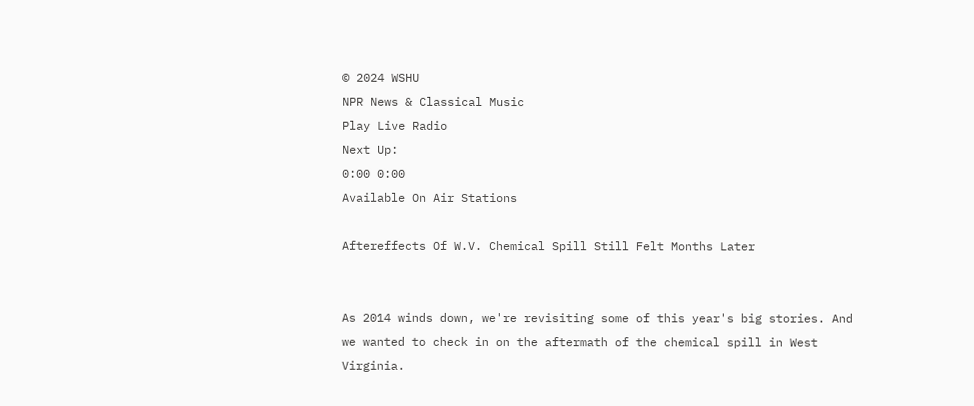© 2024 WSHU
NPR News & Classical Music
Play Live Radio
Next Up:
0:00 0:00
Available On Air Stations

Aftereffects Of W.V. Chemical Spill Still Felt Months Later


As 2014 winds down, we're revisiting some of this year's big stories. And we wanted to check in on the aftermath of the chemical spill in West Virginia.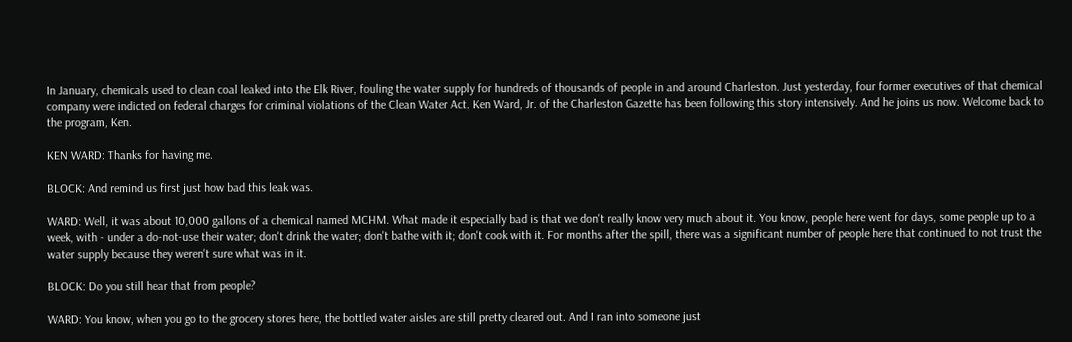In January, chemicals used to clean coal leaked into the Elk River, fouling the water supply for hundreds of thousands of people in and around Charleston. Just yesterday, four former executives of that chemical company were indicted on federal charges for criminal violations of the Clean Water Act. Ken Ward, Jr. of the Charleston Gazette has been following this story intensively. And he joins us now. Welcome back to the program, Ken.

KEN WARD: Thanks for having me.

BLOCK: And remind us first just how bad this leak was.

WARD: Well, it was about 10,000 gallons of a chemical named MCHM. What made it especially bad is that we don't really know very much about it. You know, people here went for days, some people up to a week, with - under a do-not-use their water; don't drink the water; don't bathe with it; don't cook with it. For months after the spill, there was a significant number of people here that continued to not trust the water supply because they weren't sure what was in it.

BLOCK: Do you still hear that from people?

WARD: You know, when you go to the grocery stores here, the bottled water aisles are still pretty cleared out. And I ran into someone just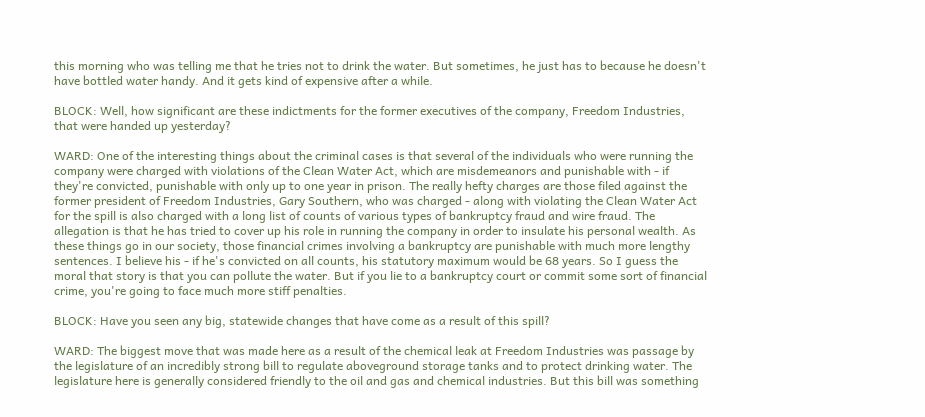this morning who was telling me that he tries not to drink the water. But sometimes, he just has to because he doesn't have bottled water handy. And it gets kind of expensive after a while.

BLOCK: Well, how significant are these indictments for the former executives of the company, Freedom Industries, that were handed up yesterday?

WARD: One of the interesting things about the criminal cases is that several of the individuals who were running the company were charged with violations of the Clean Water Act, which are misdemeanors and punishable with - if they're convicted, punishable with only up to one year in prison. The really hefty charges are those filed against the former president of Freedom Industries, Gary Southern, who was charged - along with violating the Clean Water Act for the spill is also charged with a long list of counts of various types of bankruptcy fraud and wire fraud. The allegation is that he has tried to cover up his role in running the company in order to insulate his personal wealth. As these things go in our society, those financial crimes involving a bankruptcy are punishable with much more lengthy sentences. I believe his - if he's convicted on all counts, his statutory maximum would be 68 years. So I guess the moral that story is that you can pollute the water. But if you lie to a bankruptcy court or commit some sort of financial crime, you're going to face much more stiff penalties.

BLOCK: Have you seen any big, statewide changes that have come as a result of this spill?

WARD: The biggest move that was made here as a result of the chemical leak at Freedom Industries was passage by the legislature of an incredibly strong bill to regulate aboveground storage tanks and to protect drinking water. The legislature here is generally considered friendly to the oil and gas and chemical industries. But this bill was something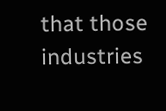that those industries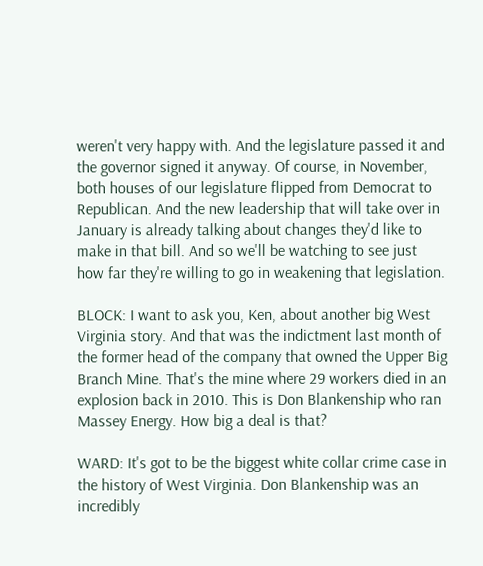weren't very happy with. And the legislature passed it and the governor signed it anyway. Of course, in November, both houses of our legislature flipped from Democrat to Republican. And the new leadership that will take over in January is already talking about changes they'd like to make in that bill. And so we'll be watching to see just how far they're willing to go in weakening that legislation.

BLOCK: I want to ask you, Ken, about another big West Virginia story. And that was the indictment last month of the former head of the company that owned the Upper Big Branch Mine. That's the mine where 29 workers died in an explosion back in 2010. This is Don Blankenship who ran Massey Energy. How big a deal is that?

WARD: It's got to be the biggest white collar crime case in the history of West Virginia. Don Blankenship was an incredibly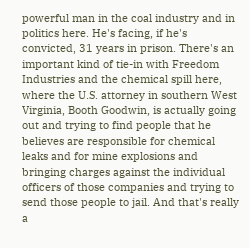powerful man in the coal industry and in politics here. He's facing, if he's convicted, 31 years in prison. There's an important kind of tie-in with Freedom Industries and the chemical spill here, where the U.S. attorney in southern West Virginia, Booth Goodwin, is actually going out and trying to find people that he believes are responsible for chemical leaks and for mine explosions and bringing charges against the individual officers of those companies and trying to send those people to jail. And that's really a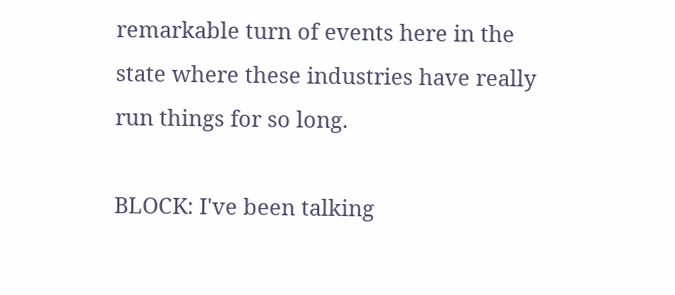remarkable turn of events here in the state where these industries have really run things for so long.

BLOCK: I've been talking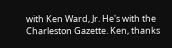with Ken Ward, Jr. He's with the Charleston Gazette. Ken, thanks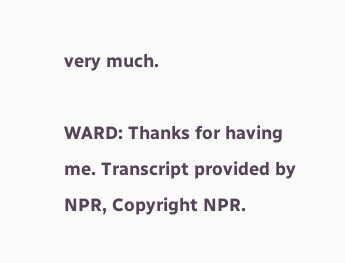very much.

WARD: Thanks for having me. Transcript provided by NPR, Copyright NPR.